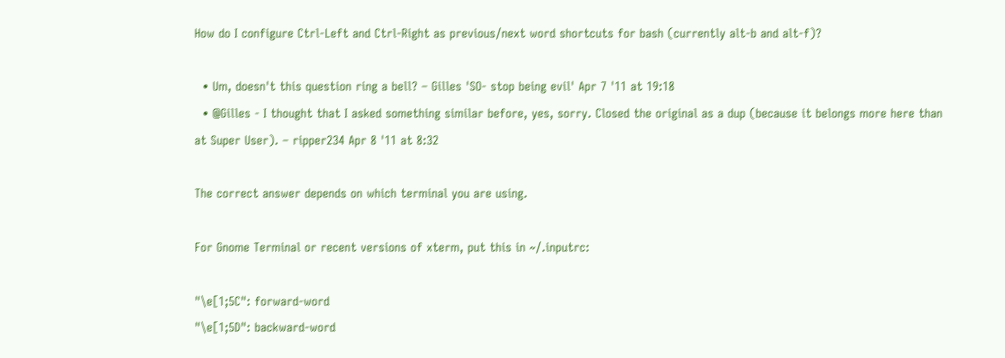How do I configure Ctrl-Left and Ctrl-Right as previous/next word shortcuts for bash (currently alt-b and alt-f)?

  • Um, doesn't this question ring a bell? – Gilles 'SO- stop being evil' Apr 7 '11 at 19:18
  • @Gilles - I thought that I asked something similar before, yes, sorry. Closed the original as a dup (because it belongs more here than at Super User). – ripper234 Apr 8 '11 at 8:32

The correct answer depends on which terminal you are using.

For Gnome Terminal or recent versions of xterm, put this in ~/.inputrc:

"\e[1;5C": forward-word
"\e[1;5D": backward-word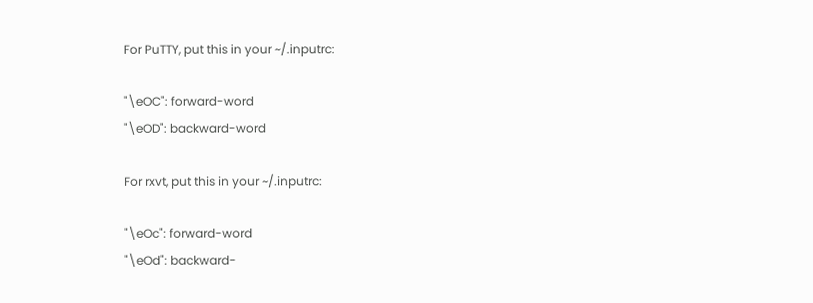For PuTTY, put this in your ~/.inputrc:

"\eOC": forward-word
"\eOD": backward-word

For rxvt, put this in your ~/.inputrc:

"\eOc": forward-word
"\eOd": backward-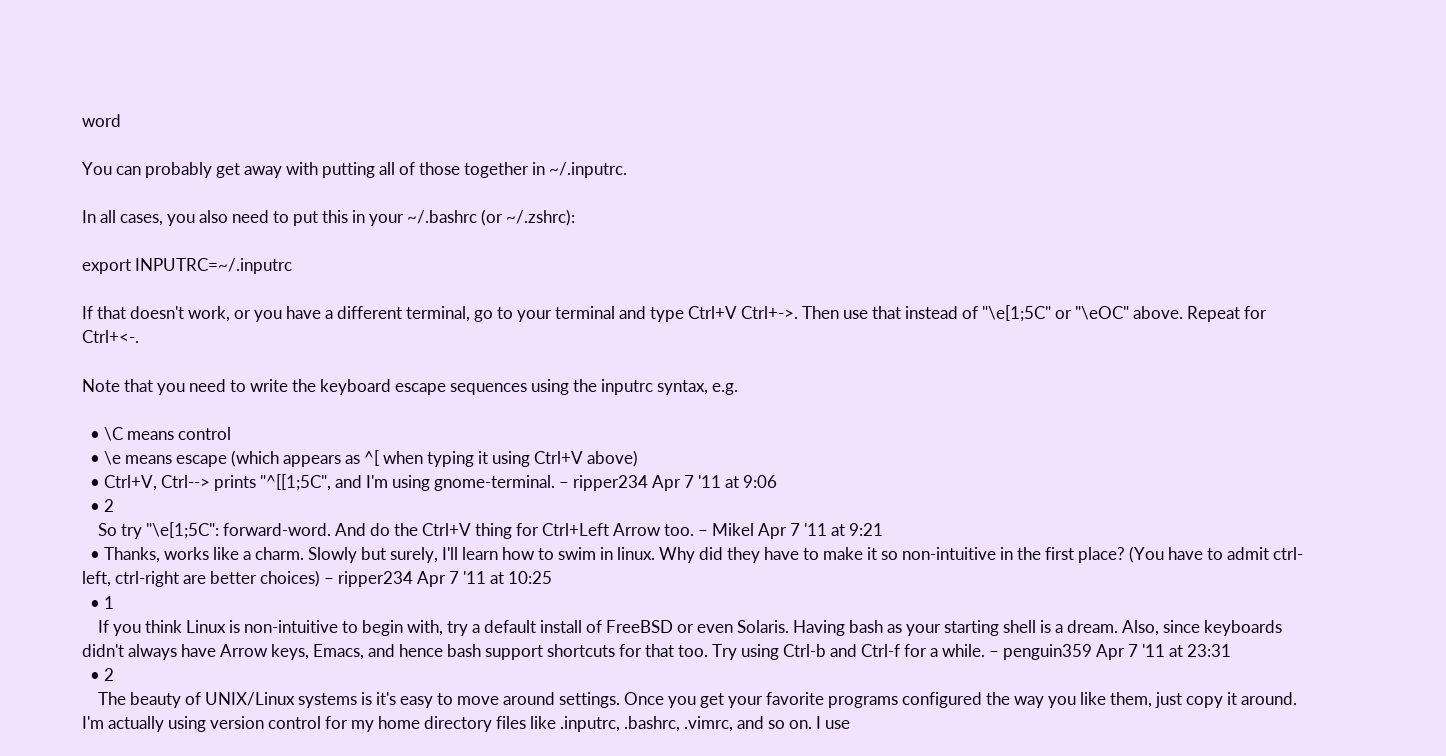word

You can probably get away with putting all of those together in ~/.inputrc.

In all cases, you also need to put this in your ~/.bashrc (or ~/.zshrc):

export INPUTRC=~/.inputrc

If that doesn't work, or you have a different terminal, go to your terminal and type Ctrl+V Ctrl+->. Then use that instead of "\e[1;5C" or "\eOC" above. Repeat for Ctrl+<-.

Note that you need to write the keyboard escape sequences using the inputrc syntax, e.g.

  • \C means control
  • \e means escape (which appears as ^[ when typing it using Ctrl+V above)
  • Ctrl+V, Ctrl--> prints "^[[1;5C", and I'm using gnome-terminal. – ripper234 Apr 7 '11 at 9:06
  • 2
    So try "\e[1;5C": forward-word. And do the Ctrl+V thing for Ctrl+Left Arrow too. – Mikel Apr 7 '11 at 9:21
  • Thanks, works like a charm. Slowly but surely, I'll learn how to swim in linux. Why did they have to make it so non-intuitive in the first place? (You have to admit ctrl-left, ctrl-right are better choices) – ripper234 Apr 7 '11 at 10:25
  • 1
    If you think Linux is non-intuitive to begin with, try a default install of FreeBSD or even Solaris. Having bash as your starting shell is a dream. Also, since keyboards didn't always have Arrow keys, Emacs, and hence bash support shortcuts for that too. Try using Ctrl-b and Ctrl-f for a while. – penguin359 Apr 7 '11 at 23:31
  • 2
    The beauty of UNIX/Linux systems is it's easy to move around settings. Once you get your favorite programs configured the way you like them, just copy it around. I'm actually using version control for my home directory files like .inputrc, .bashrc, .vimrc, and so on. I use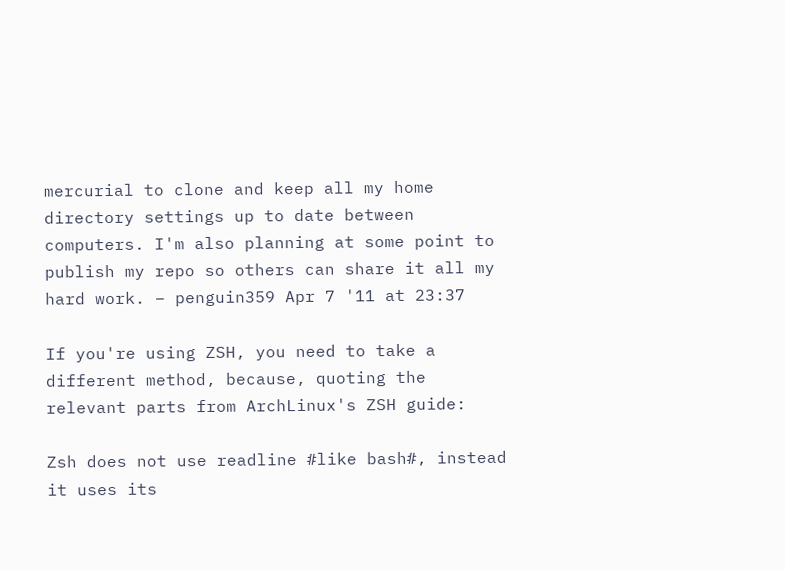mercurial to clone and keep all my home directory settings up to date between computers. I'm also planning at some point to publish my repo so others can share it all my hard work. – penguin359 Apr 7 '11 at 23:37

If you're using ZSH, you need to take a different method, because, quoting the relevant parts from ArchLinux's ZSH guide:

Zsh does not use readline #like bash#, instead it uses its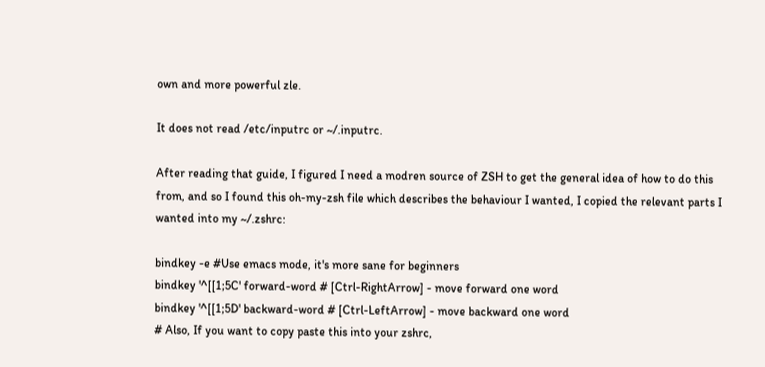own and more powerful zle.

It does not read /etc/inputrc or ~/.inputrc.

After reading that guide, I figured I need a modren source of ZSH to get the general idea of how to do this from, and so I found this oh-my-zsh file which describes the behaviour I wanted, I copied the relevant parts I wanted into my ~/.zshrc:

bindkey -e #Use emacs mode, it's more sane for beginners
bindkey '^[[1;5C' forward-word # [Ctrl-RightArrow] - move forward one word
bindkey '^[[1;5D' backward-word # [Ctrl-LeftArrow] - move backward one word
# Also, If you want to copy paste this into your zshrc,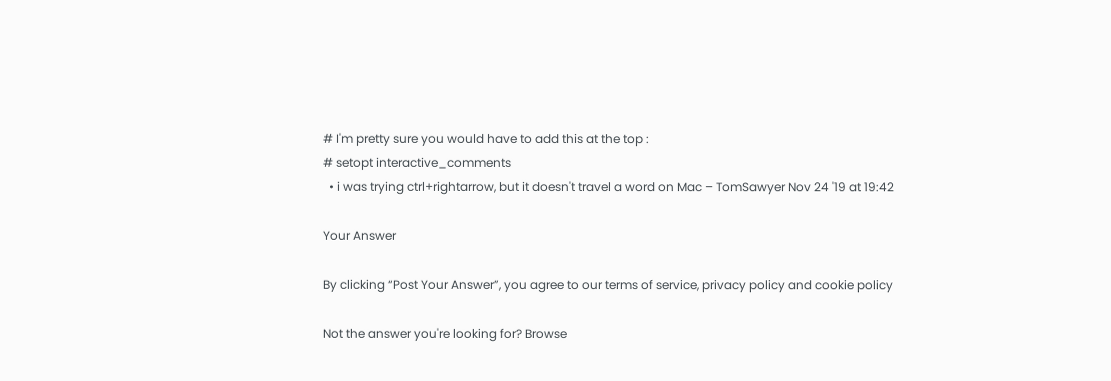# I'm pretty sure you would have to add this at the top :
# setopt interactive_comments
  • i was trying ctrl+rightarrow, but it doesn't travel a word on Mac – TomSawyer Nov 24 '19 at 19:42

Your Answer

By clicking “Post Your Answer”, you agree to our terms of service, privacy policy and cookie policy

Not the answer you're looking for? Browse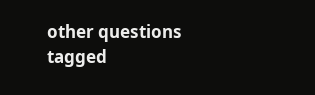other questions tagged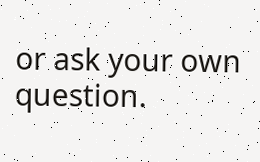or ask your own question.